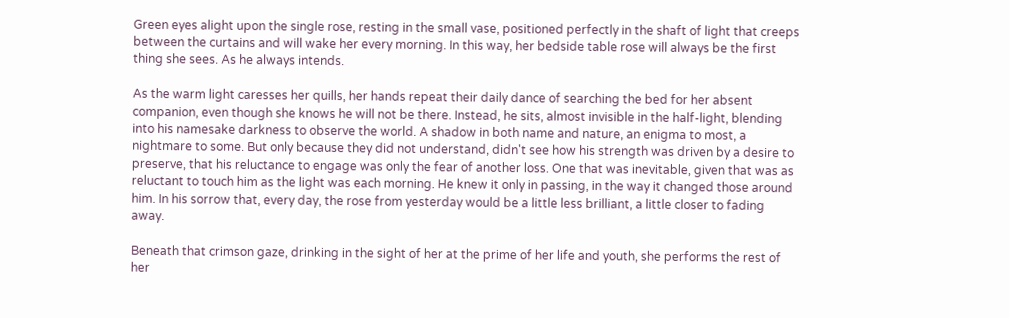Green eyes alight upon the single rose, resting in the small vase, positioned perfectly in the shaft of light that creeps between the curtains and will wake her every morning. In this way, her bedside table rose will always be the first thing she sees. As he always intends.

As the warm light caresses her quills, her hands repeat their daily dance of searching the bed for her absent companion, even though she knows he will not be there. Instead, he sits, almost invisible in the half-light, blending into his namesake darkness to observe the world. A shadow in both name and nature, an enigma to most, a nightmare to some. But only because they did not understand, didn't see how his strength was driven by a desire to preserve, that his reluctance to engage was only the fear of another loss. One that was inevitable, given that was as reluctant to touch him as the light was each morning. He knew it only in passing, in the way it changed those around him. In his sorrow that, every day, the rose from yesterday would be a little less brilliant, a little closer to fading away.

Beneath that crimson gaze, drinking in the sight of her at the prime of her life and youth, she performs the rest of her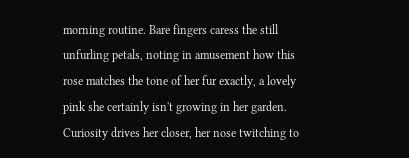morning routine. Bare fingers caress the still unfurling petals, noting in amusement how this rose matches the tone of her fur exactly, a lovely pink she certainly isn't growing in her garden. Curiosity drives her closer, her nose twitching to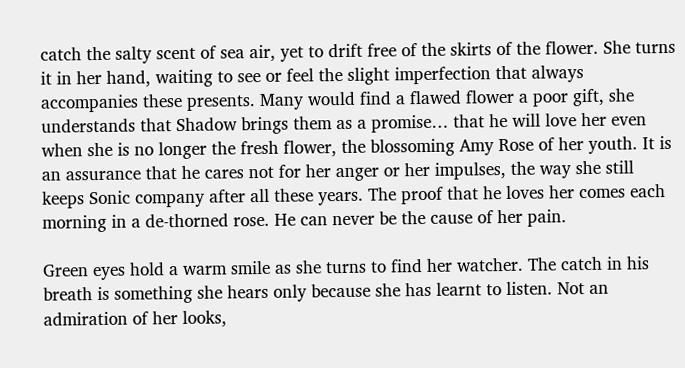catch the salty scent of sea air, yet to drift free of the skirts of the flower. She turns it in her hand, waiting to see or feel the slight imperfection that always accompanies these presents. Many would find a flawed flower a poor gift, she understands that Shadow brings them as a promise… that he will love her even when she is no longer the fresh flower, the blossoming Amy Rose of her youth. It is an assurance that he cares not for her anger or her impulses, the way she still keeps Sonic company after all these years. The proof that he loves her comes each morning in a de-thorned rose. He can never be the cause of her pain.

Green eyes hold a warm smile as she turns to find her watcher. The catch in his breath is something she hears only because she has learnt to listen. Not an admiration of her looks,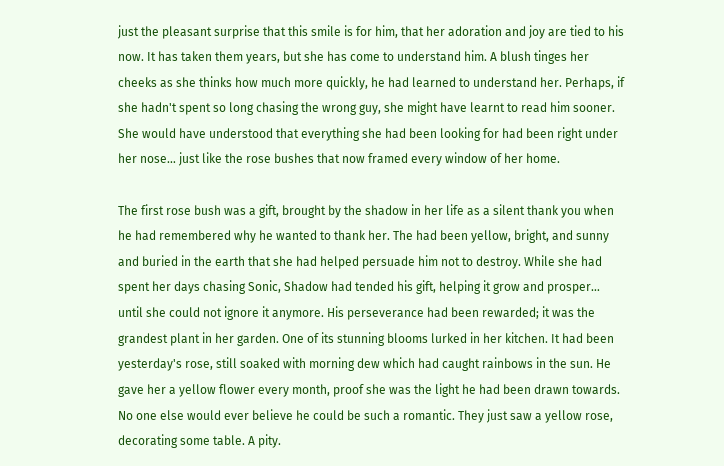just the pleasant surprise that this smile is for him, that her adoration and joy are tied to his now. It has taken them years, but she has come to understand him. A blush tinges her cheeks as she thinks how much more quickly, he had learned to understand her. Perhaps, if she hadn't spent so long chasing the wrong guy, she might have learnt to read him sooner. She would have understood that everything she had been looking for had been right under her nose… just like the rose bushes that now framed every window of her home.

The first rose bush was a gift, brought by the shadow in her life as a silent thank you when he had remembered why he wanted to thank her. The had been yellow, bright, and sunny and buried in the earth that she had helped persuade him not to destroy. While she had spent her days chasing Sonic, Shadow had tended his gift, helping it grow and prosper… until she could not ignore it anymore. His perseverance had been rewarded; it was the grandest plant in her garden. One of its stunning blooms lurked in her kitchen. It had been yesterday's rose, still soaked with morning dew which had caught rainbows in the sun. He gave her a yellow flower every month, proof she was the light he had been drawn towards. No one else would ever believe he could be such a romantic. They just saw a yellow rose, decorating some table. A pity.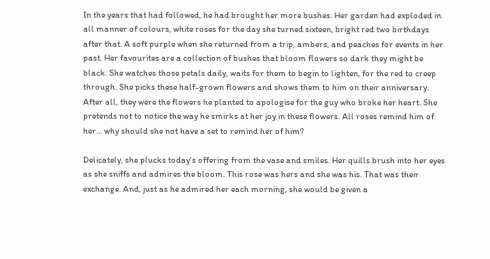In the years that had followed, he had brought her more bushes. Her garden had exploded in all manner of colours, white roses for the day she turned sixteen, bright red two birthdays after that. A soft purple when she returned from a trip, ambers, and peaches for events in her past. Her favourites are a collection of bushes that bloom flowers so dark they might be black. She watches those petals daily, waits for them to begin to lighten, for the red to creep through. She picks these half-grown flowers and shows them to him on their anniversary. After all, they were the flowers he planted to apologise for the guy who broke her heart. She pretends not to notice the way he smirks at her joy in these flowers. All roses remind him of her… why should she not have a set to remind her of him?

Delicately, she plucks today's offering from the vase and smiles. Her quills brush into her eyes as she sniffs and admires the bloom. This rose was hers and she was his. That was their exchange. And, just as he admired her each morning, she would be given a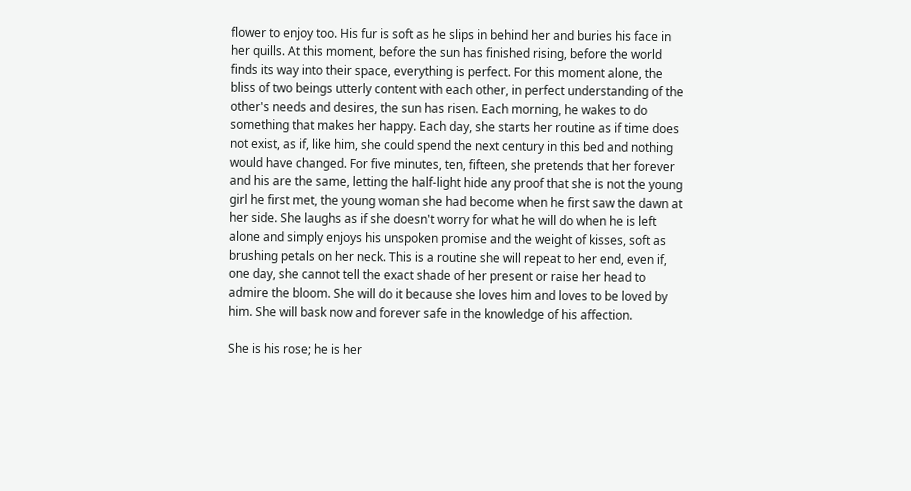flower to enjoy too. His fur is soft as he slips in behind her and buries his face in her quills. At this moment, before the sun has finished rising, before the world finds its way into their space, everything is perfect. For this moment alone, the bliss of two beings utterly content with each other, in perfect understanding of the other's needs and desires, the sun has risen. Each morning, he wakes to do something that makes her happy. Each day, she starts her routine as if time does not exist, as if, like him, she could spend the next century in this bed and nothing would have changed. For five minutes, ten, fifteen, she pretends that her forever and his are the same, letting the half-light hide any proof that she is not the young girl he first met, the young woman she had become when he first saw the dawn at her side. She laughs as if she doesn't worry for what he will do when he is left alone and simply enjoys his unspoken promise and the weight of kisses, soft as brushing petals on her neck. This is a routine she will repeat to her end, even if, one day, she cannot tell the exact shade of her present or raise her head to admire the bloom. She will do it because she loves him and loves to be loved by him. She will bask now and forever safe in the knowledge of his affection.

She is his rose; he is her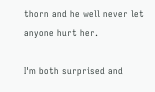thorn and he well never let anyone hurt her.

I'm both surprised and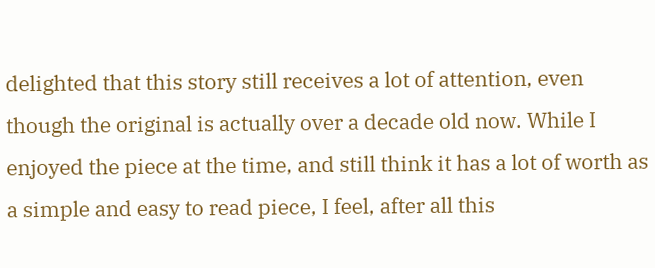delighted that this story still receives a lot of attention, even though the original is actually over a decade old now. While I enjoyed the piece at the time, and still think it has a lot of worth as a simple and easy to read piece, I feel, after all this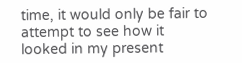time, it would only be fair to attempt to see how it looked in my present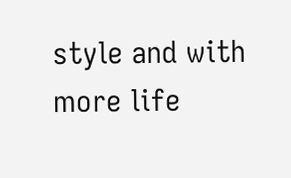style and with more life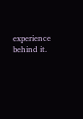experience behind it.